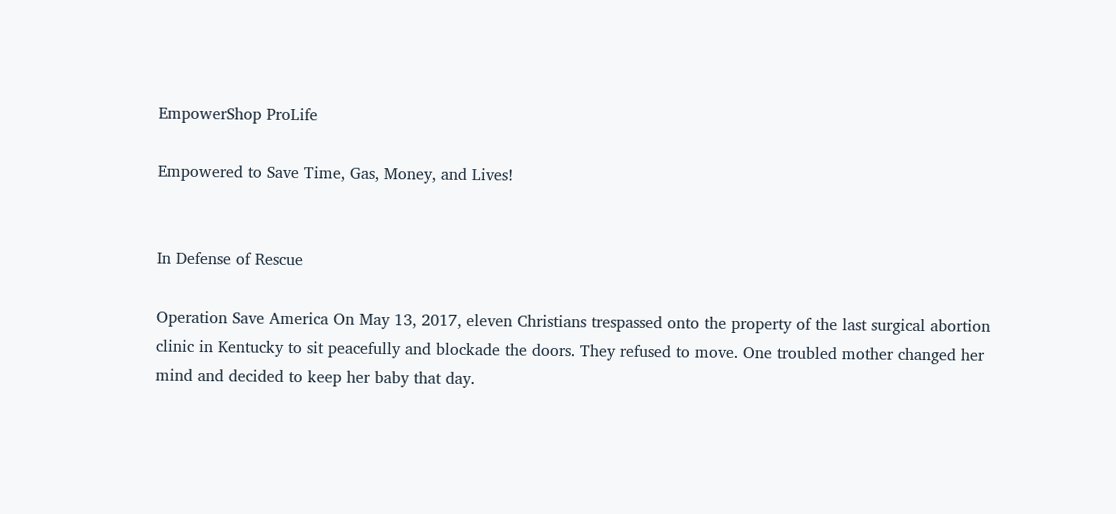EmpowerShop ProLife

Empowered to Save Time, Gas, Money, and Lives!


In Defense of Rescue

Operation Save America On May 13, 2017, eleven Christians trespassed onto the property of the last surgical abortion clinic in Kentucky to sit peacefully and blockade the doors. They refused to move. One troubled mother changed her mind and decided to keep her baby that day.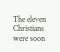The eleven Christians were soon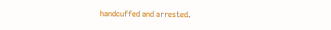handcuffed and arrested.